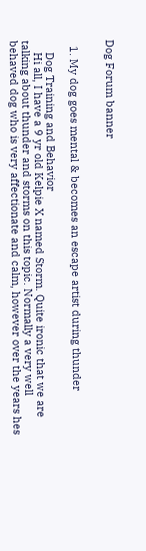Dog Forum banner


  1. My dog goes mental & becomes an escape artist during thunder

    Dog Training and Behavior
    Hi all, I have a 9 yr old Kelpie X named Storm. Quite ironic that we are talking about thunder and storms on this topic. Normally a very well behaved dog who is very affectionate and calm, however over the years hes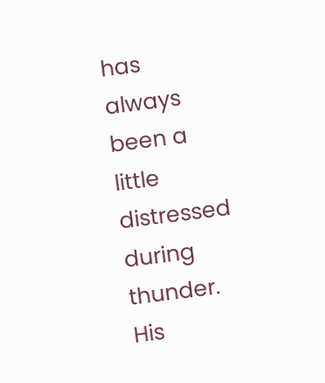has always been a little distressed during thunder. His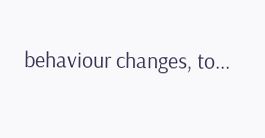behaviour changes, to...